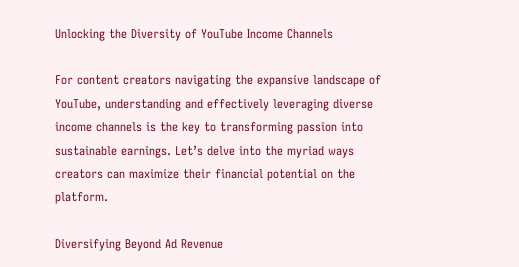Unlocking the Diversity of YouTube Income Channels

For content creators navigating the expansive landscape of YouTube, understanding and effectively leveraging diverse income channels is the key to transforming passion into sustainable earnings. Let’s delve into the myriad ways creators can maximize their financial potential on the platform.

Diversifying Beyond Ad Revenue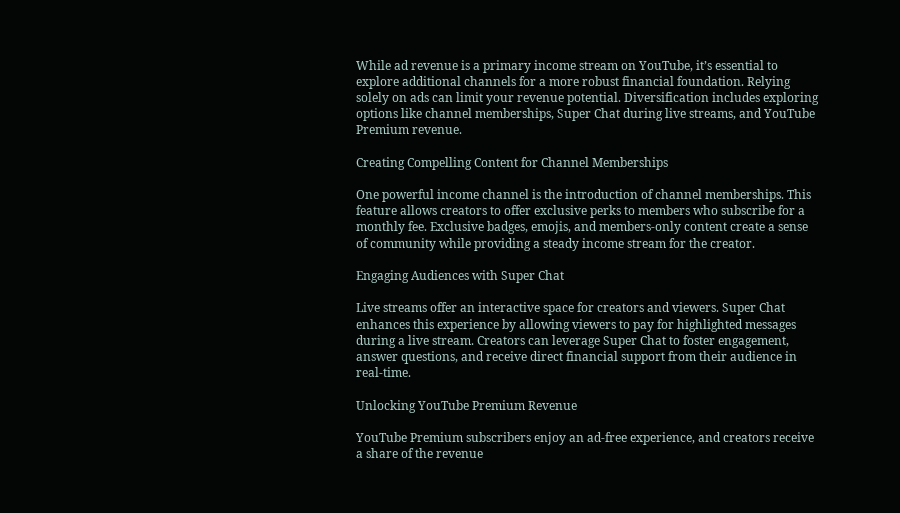While ad revenue is a primary income stream on YouTube, it’s essential to explore additional channels for a more robust financial foundation. Relying solely on ads can limit your revenue potential. Diversification includes exploring options like channel memberships, Super Chat during live streams, and YouTube Premium revenue.

Creating Compelling Content for Channel Memberships

One powerful income channel is the introduction of channel memberships. This feature allows creators to offer exclusive perks to members who subscribe for a monthly fee. Exclusive badges, emojis, and members-only content create a sense of community while providing a steady income stream for the creator.

Engaging Audiences with Super Chat

Live streams offer an interactive space for creators and viewers. Super Chat enhances this experience by allowing viewers to pay for highlighted messages during a live stream. Creators can leverage Super Chat to foster engagement, answer questions, and receive direct financial support from their audience in real-time.

Unlocking YouTube Premium Revenue

YouTube Premium subscribers enjoy an ad-free experience, and creators receive a share of the revenue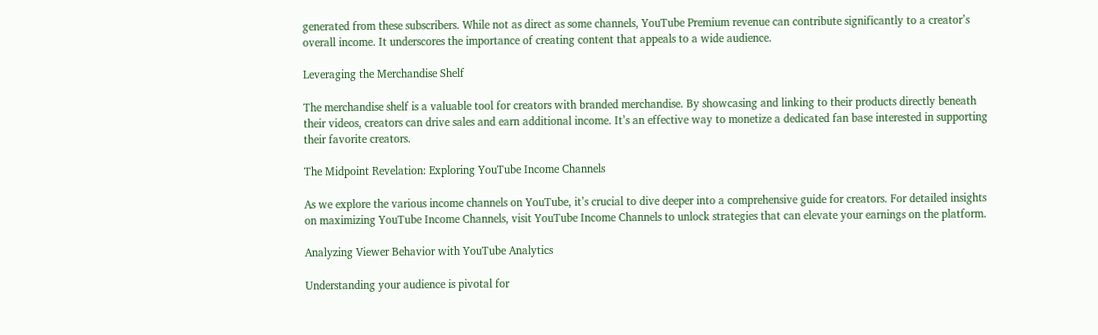generated from these subscribers. While not as direct as some channels, YouTube Premium revenue can contribute significantly to a creator’s overall income. It underscores the importance of creating content that appeals to a wide audience.

Leveraging the Merchandise Shelf

The merchandise shelf is a valuable tool for creators with branded merchandise. By showcasing and linking to their products directly beneath their videos, creators can drive sales and earn additional income. It’s an effective way to monetize a dedicated fan base interested in supporting their favorite creators.

The Midpoint Revelation: Exploring YouTube Income Channels

As we explore the various income channels on YouTube, it’s crucial to dive deeper into a comprehensive guide for creators. For detailed insights on maximizing YouTube Income Channels, visit YouTube Income Channels to unlock strategies that can elevate your earnings on the platform.

Analyzing Viewer Behavior with YouTube Analytics

Understanding your audience is pivotal for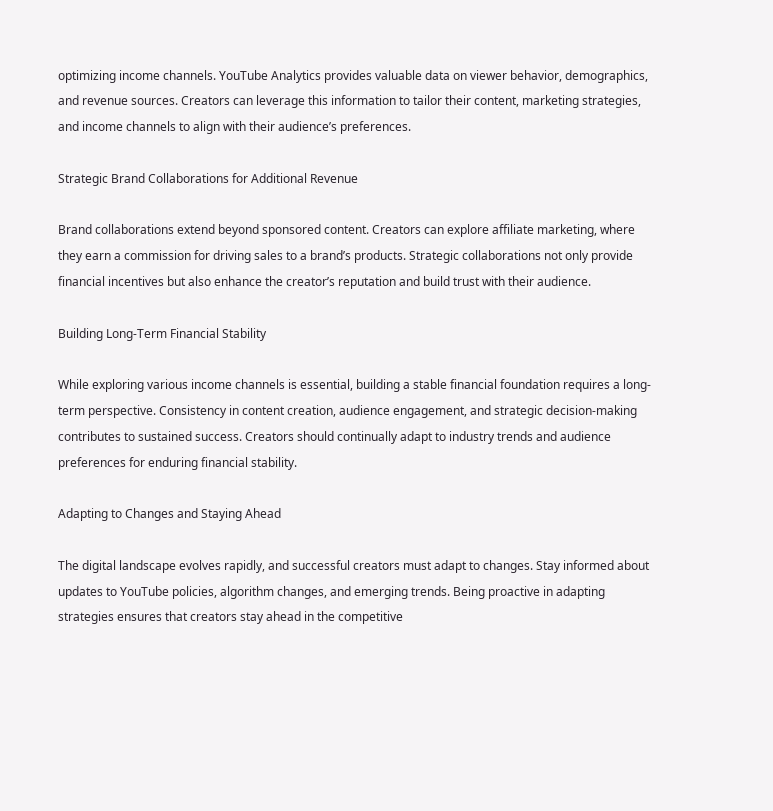optimizing income channels. YouTube Analytics provides valuable data on viewer behavior, demographics, and revenue sources. Creators can leverage this information to tailor their content, marketing strategies, and income channels to align with their audience’s preferences.

Strategic Brand Collaborations for Additional Revenue

Brand collaborations extend beyond sponsored content. Creators can explore affiliate marketing, where they earn a commission for driving sales to a brand’s products. Strategic collaborations not only provide financial incentives but also enhance the creator’s reputation and build trust with their audience.

Building Long-Term Financial Stability

While exploring various income channels is essential, building a stable financial foundation requires a long-term perspective. Consistency in content creation, audience engagement, and strategic decision-making contributes to sustained success. Creators should continually adapt to industry trends and audience preferences for enduring financial stability.

Adapting to Changes and Staying Ahead

The digital landscape evolves rapidly, and successful creators must adapt to changes. Stay informed about updates to YouTube policies, algorithm changes, and emerging trends. Being proactive in adapting strategies ensures that creators stay ahead in the competitive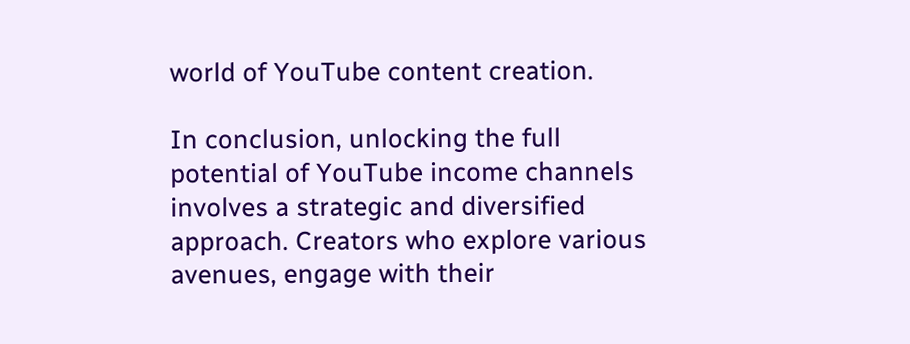world of YouTube content creation.

In conclusion, unlocking the full potential of YouTube income channels involves a strategic and diversified approach. Creators who explore various avenues, engage with their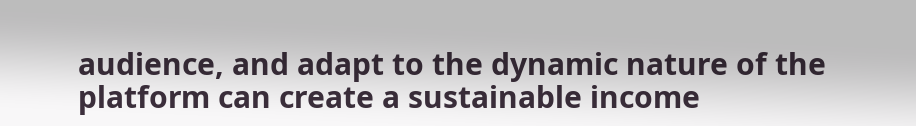audience, and adapt to the dynamic nature of the platform can create a sustainable income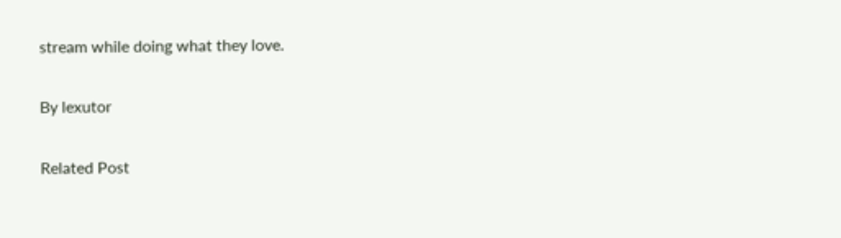stream while doing what they love.

By lexutor

Related Post